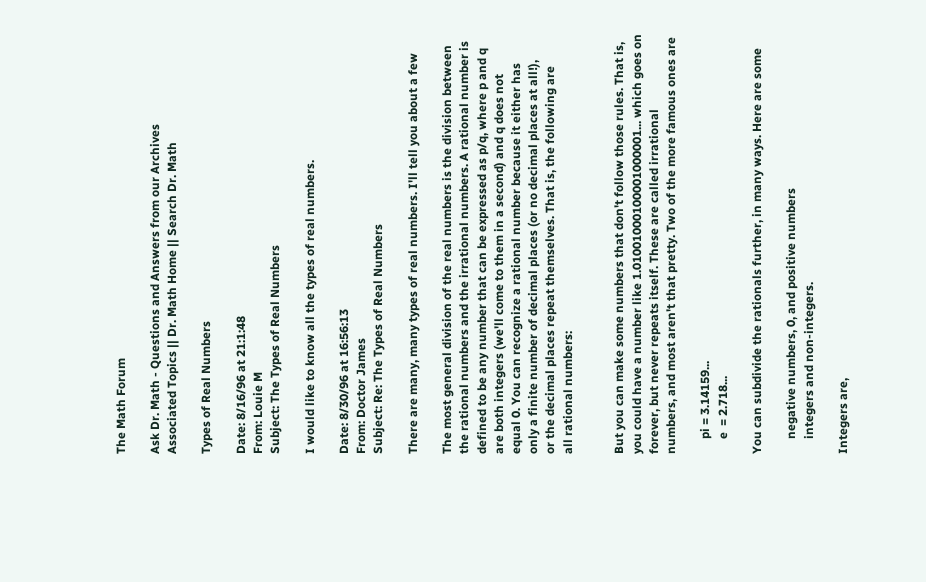The Math Forum

Ask Dr. Math - Questions and Answers from our Archives
Associated Topics || Dr. Math Home || Search Dr. Math

Types of Real Numbers

Date: 8/16/96 at 21:1:48
From: Louie M
Subject: The Types of Real Numbers

I would like to know all the types of real numbers.

Date: 8/30/96 at 16:56:13
From: Doctor James
Subject: Re: The Types of Real Numbers

There are many, many types of real numbers. I'll tell you about a few

The most general division of the real numbers is the division between
the rational numbers and the irrational numbers. A rational number is
defined to be any number that can be expressed as p/q, where p and q
are both integers (we'll come to them in a second) and q does not
equal 0. You can recognize a rational number because it either has
only a finite number of decimal places (or no decimal places at all!),
or the decimal places repeat themselves. That is, the following are
all rational numbers:


But you can make some numbers that don't follow those rules. That is,
you could have a number like 1.01001000100001000001... which goes on
forever, but never repeats itself. These are called irrational
numbers, and most aren't that pretty. Two of the more famous ones are

     pi = 3.14159...
     e  = 2.718...

You can subdivide the rationals further, in many ways. Here are some

     negative numbers, 0, and positive numbers
     integers and non-integers.

Integers are,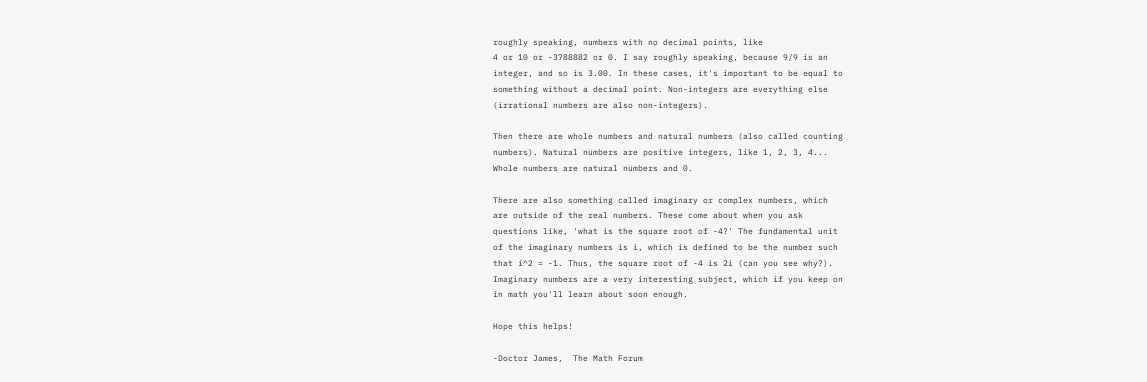roughly speaking, numbers with no decimal points, like
4 or 10 or -3788882 or 0. I say roughly speaking, because 9/9 is an
integer, and so is 3.00. In these cases, it's important to be equal to
something without a decimal point. Non-integers are everything else
(irrational numbers are also non-integers).

Then there are whole numbers and natural numbers (also called counting
numbers). Natural numbers are positive integers, like 1, 2, 3, 4...
Whole numbers are natural numbers and 0.

There are also something called imaginary or complex numbers, which
are outside of the real numbers. These come about when you ask
questions like, 'what is the square root of -4?' The fundamental unit
of the imaginary numbers is i, which is defined to be the number such
that i^2 = -1. Thus, the square root of -4 is 2i (can you see why?).
Imaginary numbers are a very interesting subject, which if you keep on
in math you'll learn about soon enough.

Hope this helps!

-Doctor James,  The Math Forum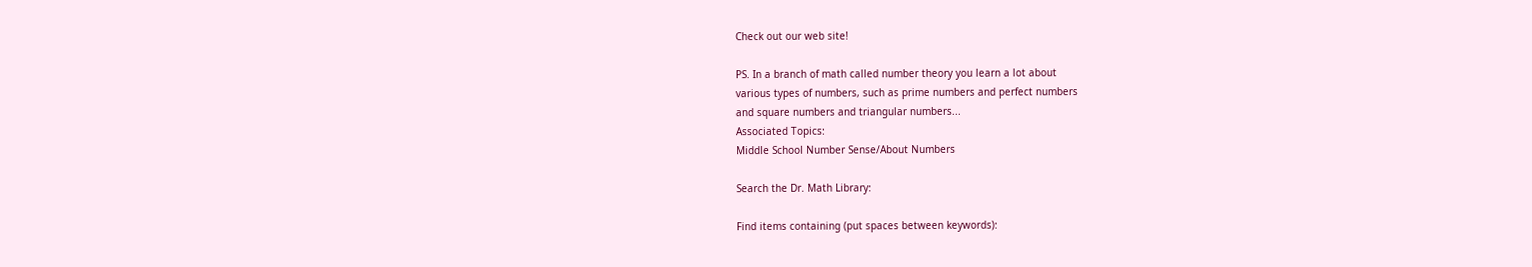Check out our web site!

PS. In a branch of math called number theory you learn a lot about
various types of numbers, such as prime numbers and perfect numbers
and square numbers and triangular numbers...
Associated Topics:
Middle School Number Sense/About Numbers

Search the Dr. Math Library:

Find items containing (put spaces between keywords):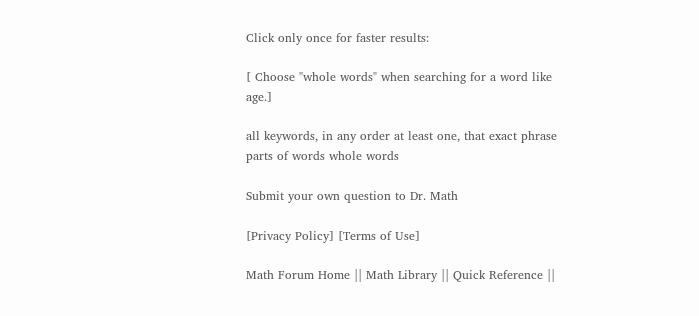Click only once for faster results:

[ Choose "whole words" when searching for a word like age.]

all keywords, in any order at least one, that exact phrase
parts of words whole words

Submit your own question to Dr. Math

[Privacy Policy] [Terms of Use]

Math Forum Home || Math Library || Quick Reference ||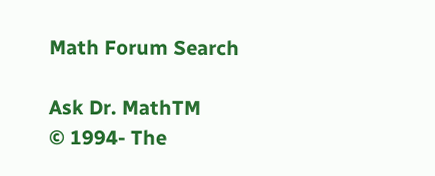Math Forum Search

Ask Dr. MathTM
© 1994- The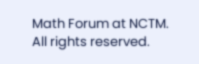Math Forum at NCTM. All rights reserved.